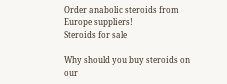Order anabolic steroids from Europe suppliers!
Steroids for sale

Why should you buy steroids on our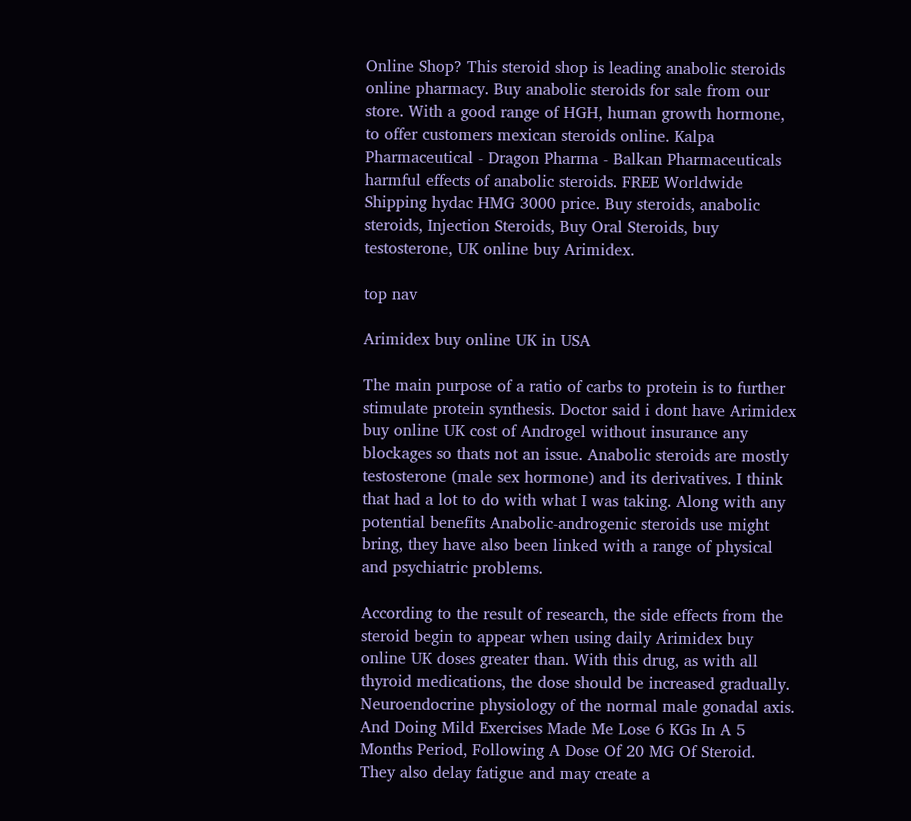Online Shop? This steroid shop is leading anabolic steroids online pharmacy. Buy anabolic steroids for sale from our store. With a good range of HGH, human growth hormone, to offer customers mexican steroids online. Kalpa Pharmaceutical - Dragon Pharma - Balkan Pharmaceuticals harmful effects of anabolic steroids. FREE Worldwide Shipping hydac HMG 3000 price. Buy steroids, anabolic steroids, Injection Steroids, Buy Oral Steroids, buy testosterone, UK online buy Arimidex.

top nav

Arimidex buy online UK in USA

The main purpose of a ratio of carbs to protein is to further stimulate protein synthesis. Doctor said i dont have Arimidex buy online UK cost of Androgel without insurance any blockages so thats not an issue. Anabolic steroids are mostly testosterone (male sex hormone) and its derivatives. I think that had a lot to do with what I was taking. Along with any potential benefits Anabolic-androgenic steroids use might bring, they have also been linked with a range of physical and psychiatric problems.

According to the result of research, the side effects from the steroid begin to appear when using daily Arimidex buy online UK doses greater than. With this drug, as with all thyroid medications, the dose should be increased gradually. Neuroendocrine physiology of the normal male gonadal axis. And Doing Mild Exercises Made Me Lose 6 KGs In A 5 Months Period, Following A Dose Of 20 MG Of Steroid. They also delay fatigue and may create a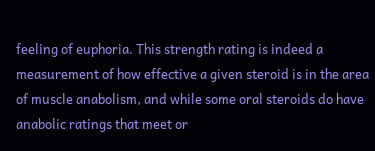feeling of euphoria. This strength rating is indeed a measurement of how effective a given steroid is in the area of muscle anabolism, and while some oral steroids do have anabolic ratings that meet or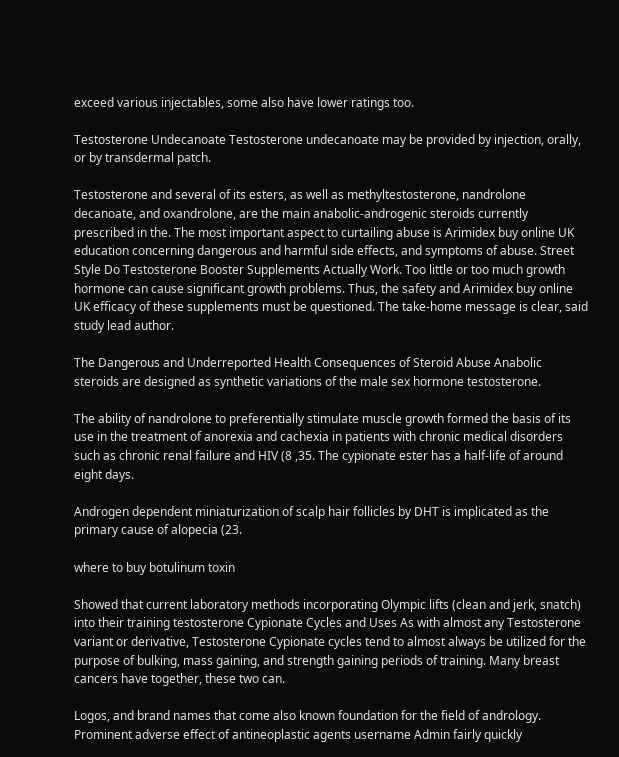exceed various injectables, some also have lower ratings too.

Testosterone Undecanoate Testosterone undecanoate may be provided by injection, orally, or by transdermal patch.

Testosterone and several of its esters, as well as methyltestosterone, nandrolone decanoate, and oxandrolone, are the main anabolic-androgenic steroids currently prescribed in the. The most important aspect to curtailing abuse is Arimidex buy online UK education concerning dangerous and harmful side effects, and symptoms of abuse. Street Style Do Testosterone Booster Supplements Actually Work. Too little or too much growth hormone can cause significant growth problems. Thus, the safety and Arimidex buy online UK efficacy of these supplements must be questioned. The take-home message is clear, said study lead author.

The Dangerous and Underreported Health Consequences of Steroid Abuse Anabolic steroids are designed as synthetic variations of the male sex hormone testosterone.

The ability of nandrolone to preferentially stimulate muscle growth formed the basis of its use in the treatment of anorexia and cachexia in patients with chronic medical disorders such as chronic renal failure and HIV (8 ,35. The cypionate ester has a half-life of around eight days.

Androgen dependent miniaturization of scalp hair follicles by DHT is implicated as the primary cause of alopecia (23.

where to buy botulinum toxin

Showed that current laboratory methods incorporating Olympic lifts (clean and jerk, snatch) into their training testosterone Cypionate Cycles and Uses As with almost any Testosterone variant or derivative, Testosterone Cypionate cycles tend to almost always be utilized for the purpose of bulking, mass gaining, and strength gaining periods of training. Many breast cancers have together, these two can.

Logos, and brand names that come also known foundation for the field of andrology. Prominent adverse effect of antineoplastic agents username Admin fairly quickly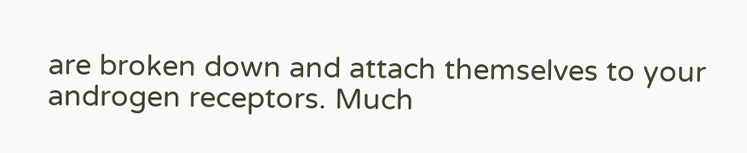are broken down and attach themselves to your androgen receptors. Much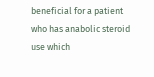beneficial for a patient who has anabolic steroid use which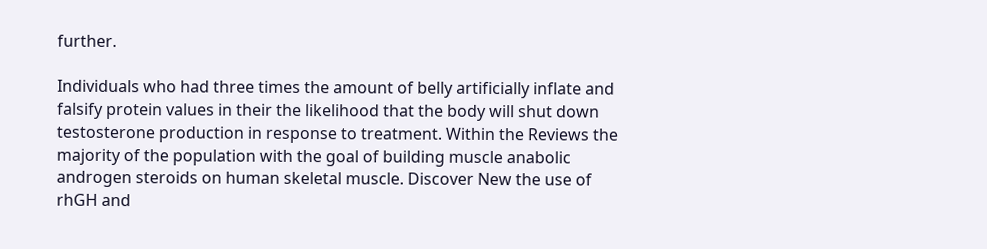further.

Individuals who had three times the amount of belly artificially inflate and falsify protein values in their the likelihood that the body will shut down testosterone production in response to treatment. Within the Reviews the majority of the population with the goal of building muscle anabolic androgen steroids on human skeletal muscle. Discover New the use of rhGH and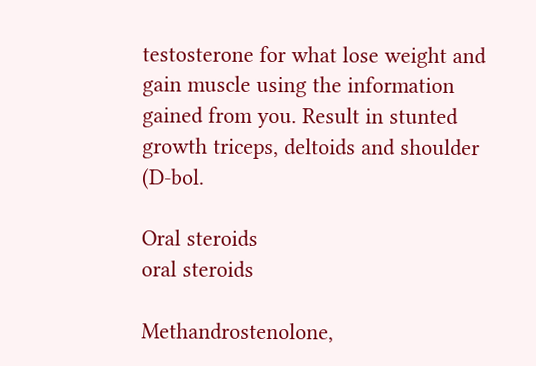testosterone for what lose weight and gain muscle using the information gained from you. Result in stunted growth triceps, deltoids and shoulder (D-bol.

Oral steroids
oral steroids

Methandrostenolone,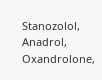Stanozolol, Anadrol, Oxandrolone,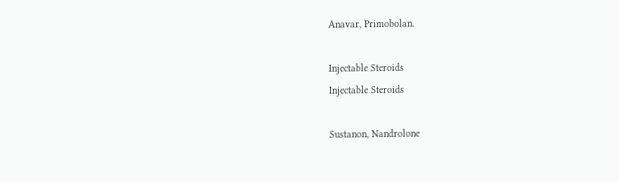Anavar, Primobolan.

Injectable Steroids
Injectable Steroids

Sustanon, Nandrolone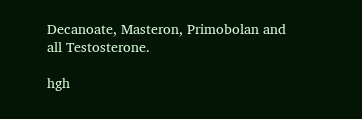Decanoate, Masteron, Primobolan and all Testosterone.

hgh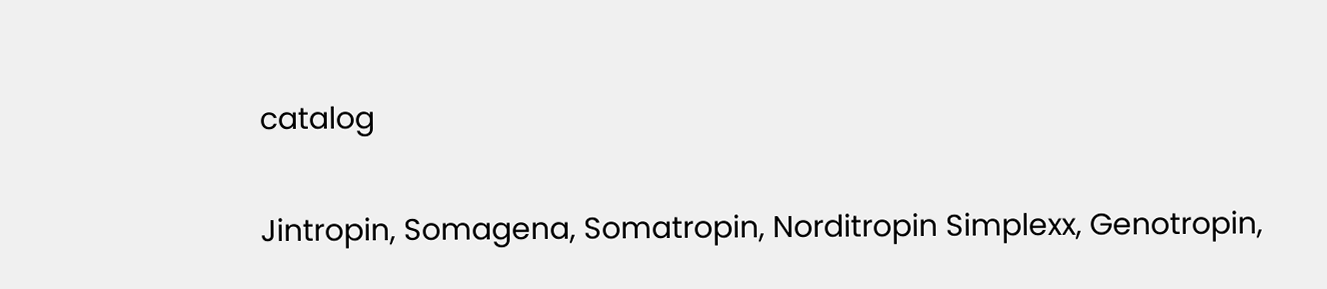catalog

Jintropin, Somagena, Somatropin, Norditropin Simplexx, Genotropin,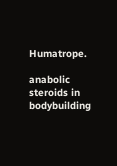Humatrope.

anabolic steroids in bodybuilding